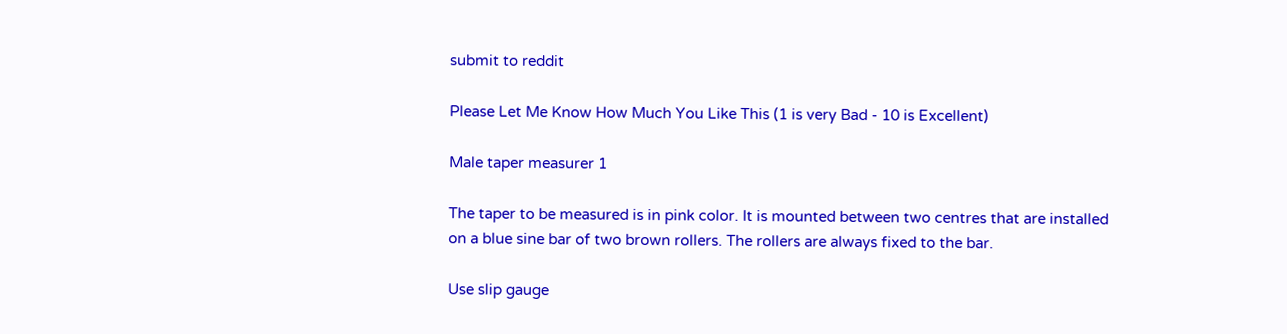submit to reddit

Please Let Me Know How Much You Like This (1 is very Bad - 10 is Excellent)

Male taper measurer 1

The taper to be measured is in pink color. It is mounted between two centres that are installed on a blue sine bar of two brown rollers. The rollers are always fixed to the bar.

Use slip gauge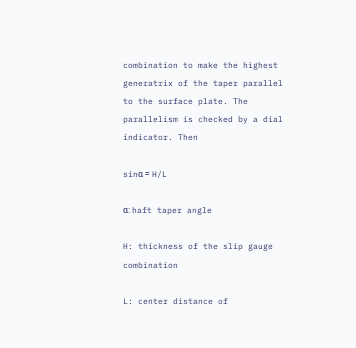combination to make the highest generatrix of the taper parallel to the surface plate. The parallelism is checked by a dial indicator. Then

sinα = H/L

α: haft taper angle

H: thickness of the slip gauge combination

L: center distance of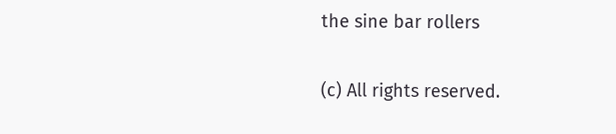the sine bar rollers

(c) All rights reserved.